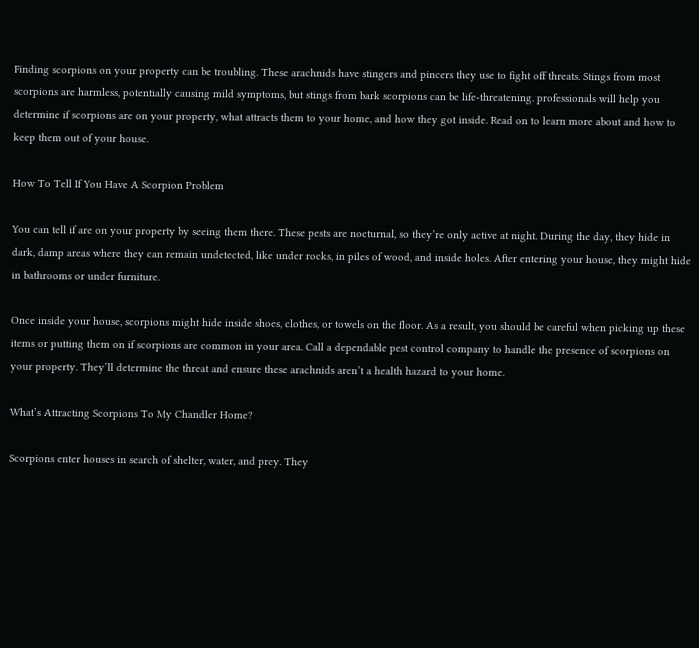Finding scorpions on your property can be troubling. These arachnids have stingers and pincers they use to fight off threats. Stings from most scorpions are harmless, potentially causing mild symptoms, but stings from bark scorpions can be life-threatening. professionals will help you determine if scorpions are on your property, what attracts them to your home, and how they got inside. Read on to learn more about and how to keep them out of your house.

How To Tell If You Have A Scorpion Problem

You can tell if are on your property by seeing them there. These pests are nocturnal, so they’re only active at night. During the day, they hide in dark, damp areas where they can remain undetected, like under rocks, in piles of wood, and inside holes. After entering your house, they might hide in bathrooms or under furniture.

Once inside your house, scorpions might hide inside shoes, clothes, or towels on the floor. As a result, you should be careful when picking up these items or putting them on if scorpions are common in your area. Call a dependable pest control company to handle the presence of scorpions on your property. They’ll determine the threat and ensure these arachnids aren’t a health hazard to your home.

What’s Attracting Scorpions To My Chandler Home?

Scorpions enter houses in search of shelter, water, and prey. They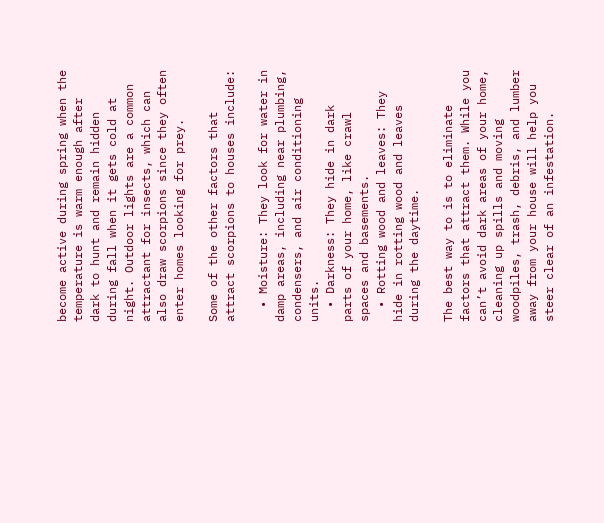become active during spring when the temperature is warm enough after dark to hunt and remain hidden during fall when it gets cold at night. Outdoor lights are a common attractant for insects, which can also draw scorpions since they often enter homes looking for prey.

Some of the other factors that attract scorpions to houses include:

  • Moisture: They look for water in damp areas, including near plumbing, condensers, and air conditioning units.
  • Darkness: They hide in dark parts of your home, like crawl spaces and basements.
  • Rotting wood and leaves: They hide in rotting wood and leaves during the daytime.

The best way to is to eliminate factors that attract them. While you can’t avoid dark areas of your home, cleaning up spills and moving woodpiles, trash, debris, and lumber away from your house will help you steer clear of an infestation.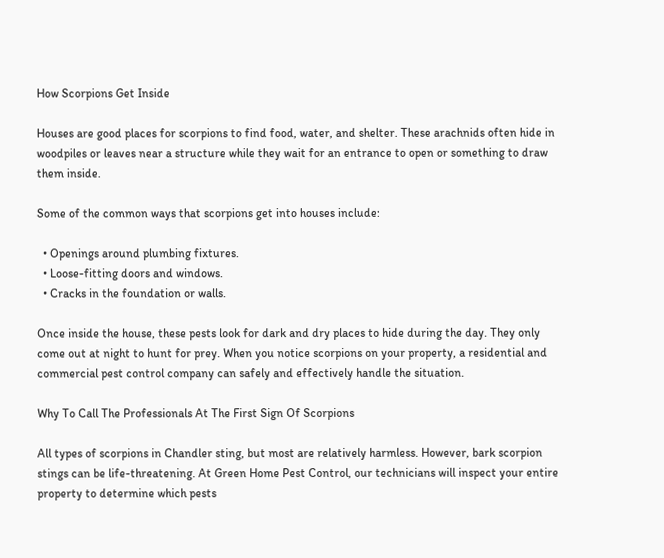How Scorpions Get Inside

Houses are good places for scorpions to find food, water, and shelter. These arachnids often hide in woodpiles or leaves near a structure while they wait for an entrance to open or something to draw them inside.

Some of the common ways that scorpions get into houses include:

  • Openings around plumbing fixtures.
  • Loose-fitting doors and windows.
  • Cracks in the foundation or walls.

Once inside the house, these pests look for dark and dry places to hide during the day. They only come out at night to hunt for prey. When you notice scorpions on your property, a residential and commercial pest control company can safely and effectively handle the situation.

Why To Call The Professionals At The First Sign Of Scorpions

All types of scorpions in Chandler sting, but most are relatively harmless. However, bark scorpion stings can be life-threatening. At Green Home Pest Control, our technicians will inspect your entire property to determine which pests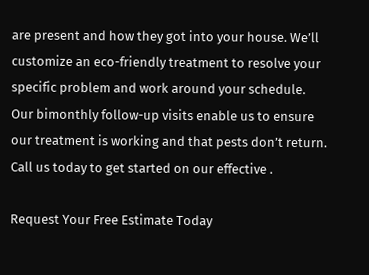are present and how they got into your house. We’ll customize an eco-friendly treatment to resolve your specific problem and work around your schedule. Our bimonthly follow-up visits enable us to ensure our treatment is working and that pests don’t return. Call us today to get started on our effective .

Request Your Free Estimate Today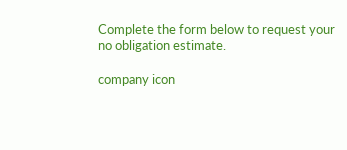Complete the form below to request your no obligation estimate.

company icon